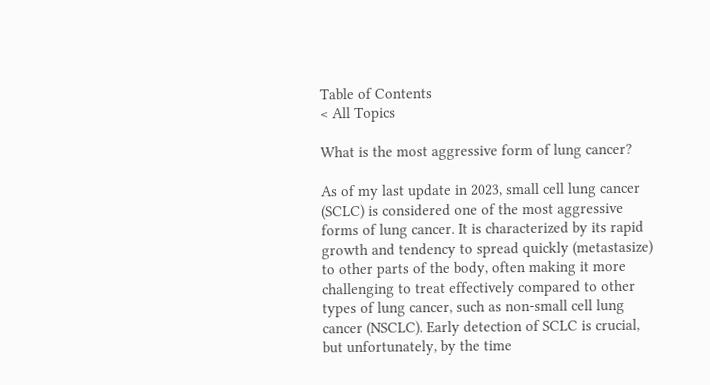Table of Contents
< All Topics

What is the most aggressive form of lung cancer?

As of my last update in 2023, small cell lung cancer (SCLC) is considered one of the most aggressive forms of lung cancer. It is characterized by its rapid growth and tendency to spread quickly (metastasize) to other parts of the body, often making it more challenging to treat effectively compared to other types of lung cancer, such as non-small cell lung cancer (NSCLC). Early detection of SCLC is crucial, but unfortunately, by the time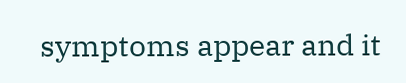symptoms appear and it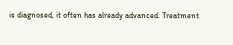is diagnosed, it often has already advanced. Treatment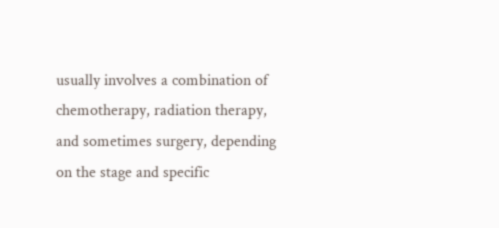usually involves a combination of chemotherapy, radiation therapy, and sometimes surgery, depending on the stage and specific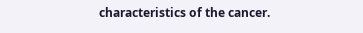characteristics of the cancer.